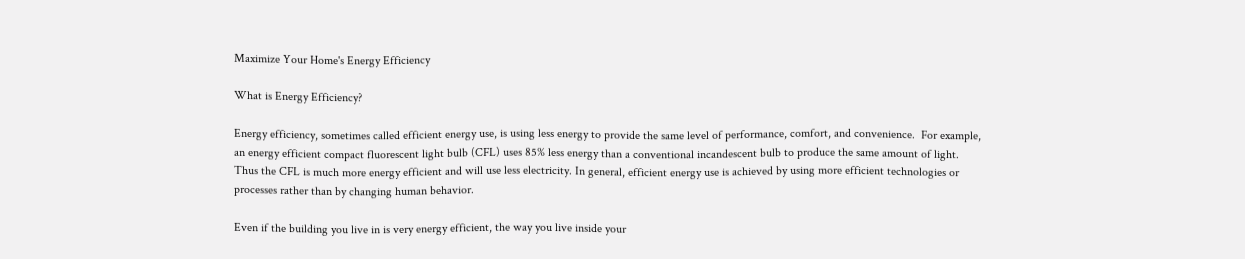Maximize Your Home's Energy Efficiency

What is Energy Efficiency?

Energy efficiency, sometimes called efficient energy use, is using less energy to provide the same level of performance, comfort, and convenience.  For example, an energy efficient compact fluorescent light bulb (CFL) uses 85% less energy than a conventional incandescent bulb to produce the same amount of light. Thus the CFL is much more energy efficient and will use less electricity. In general, efficient energy use is achieved by using more efficient technologies or processes rather than by changing human behavior.

Even if the building you live in is very energy efficient, the way you live inside your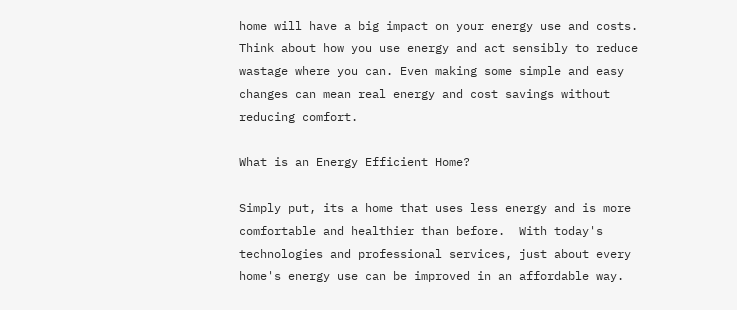home will have a big impact on your energy use and costs. Think about how you use energy and act sensibly to reduce wastage where you can. Even making some simple and easy changes can mean real energy and cost savings without reducing comfort.

What is an Energy Efficient Home?

Simply put, its a home that uses less energy and is more comfortable and healthier than before.  With today's technologies and professional services, just about every home's energy use can be improved in an affordable way.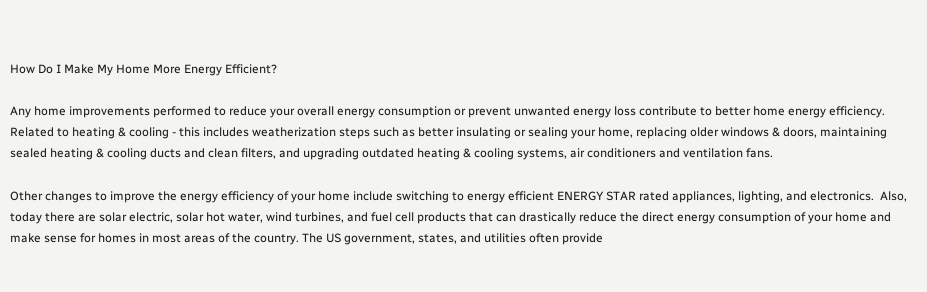How Do I Make My Home More Energy Efficient?

Any home improvements performed to reduce your overall energy consumption or prevent unwanted energy loss contribute to better home energy efficiency. Related to heating & cooling - this includes weatherization steps such as better insulating or sealing your home, replacing older windows & doors, maintaining sealed heating & cooling ducts and clean filters, and upgrading outdated heating & cooling systems, air conditioners and ventilation fans.

Other changes to improve the energy efficiency of your home include switching to energy efficient ENERGY STAR rated appliances, lighting, and electronics.  Also, today there are solar electric, solar hot water, wind turbines, and fuel cell products that can drastically reduce the direct energy consumption of your home and make sense for homes in most areas of the country. The US government, states, and utilities often provide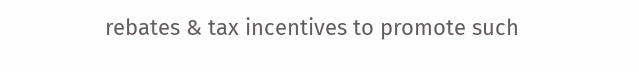rebates & tax incentives to promote such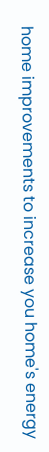home improvements to increase you home's energy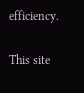efficiency.

This site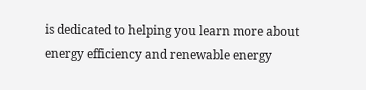is dedicated to helping you learn more about energy efficiency and renewable energy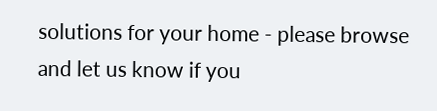solutions for your home - please browse and let us know if you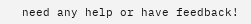need any help or have feedback!